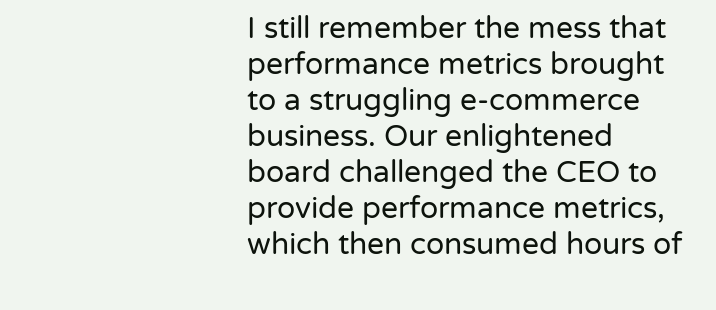I still remember the mess that performance metrics brought to a struggling e-commerce business. Our enlightened board challenged the CEO to provide performance metrics, which then consumed hours of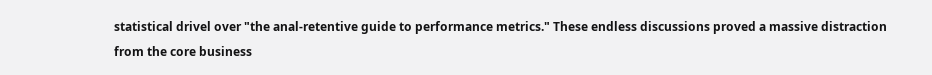statistical drivel over "the anal-retentive guide to performance metrics." These endless discussions proved a massive distraction from the core business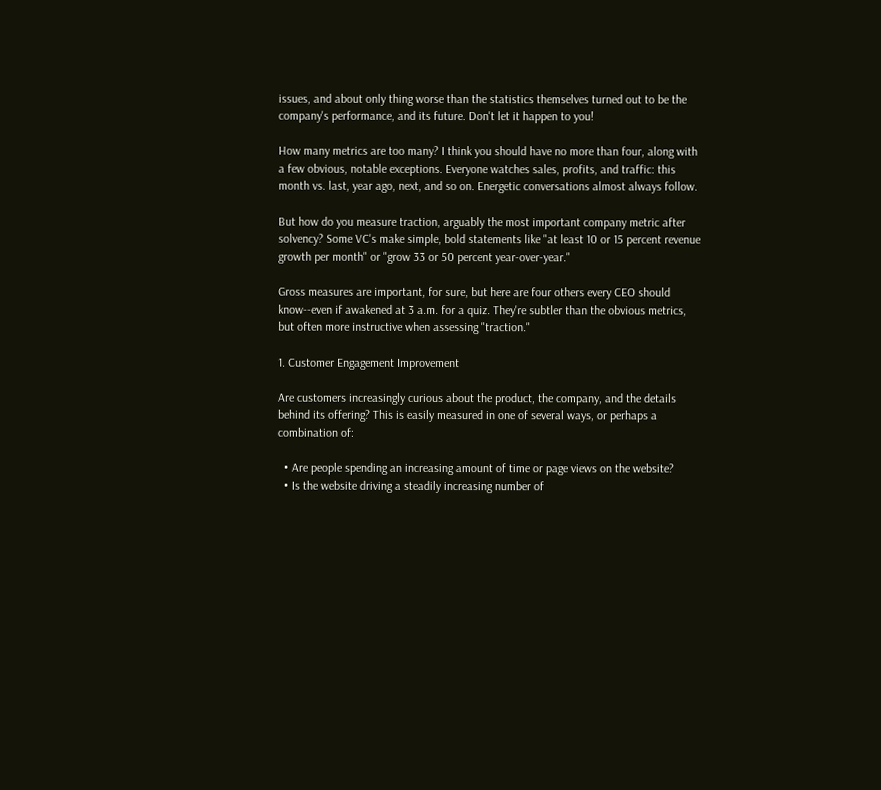issues, and about only thing worse than the statistics themselves turned out to be the company's performance, and its future. Don't let it happen to you!

How many metrics are too many? I think you should have no more than four, along with a few obvious, notable exceptions. Everyone watches sales, profits, and traffic: this month vs. last, year ago, next, and so on. Energetic conversations almost always follow.

But how do you measure traction, arguably the most important company metric after solvency? Some VC's make simple, bold statements like "at least 10 or 15 percent revenue growth per month" or "grow 33 or 50 percent year-over-year."

Gross measures are important, for sure, but here are four others every CEO should know--even if awakened at 3 a.m. for a quiz. They're subtler than the obvious metrics, but often more instructive when assessing "traction."

1. Customer Engagement Improvement

Are customers increasingly curious about the product, the company, and the details behind its offering? This is easily measured in one of several ways, or perhaps a combination of:

  • Are people spending an increasing amount of time or page views on the website?
  • Is the website driving a steadily increasing number of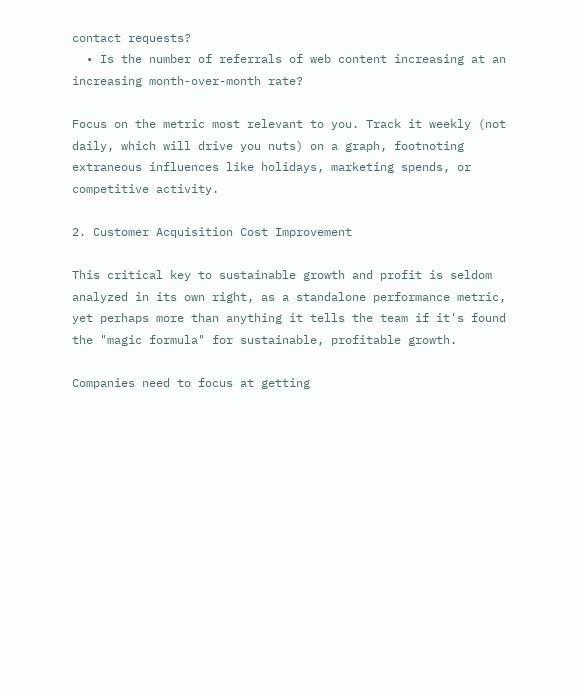contact requests?
  • Is the number of referrals of web content increasing at an increasing month-over-month rate?

Focus on the metric most relevant to you. Track it weekly (not daily, which will drive you nuts) on a graph, footnoting extraneous influences like holidays, marketing spends, or competitive activity.

2. Customer Acquisition Cost Improvement

This critical key to sustainable growth and profit is seldom analyzed in its own right, as a standalone performance metric, yet perhaps more than anything it tells the team if it's found the "magic formula" for sustainable, profitable growth.

Companies need to focus at getting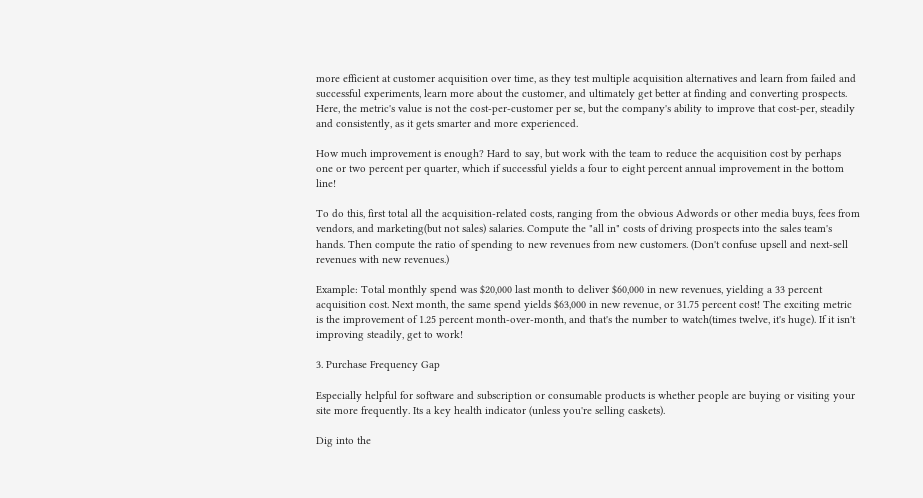more efficient at customer acquisition over time, as they test multiple acquisition alternatives and learn from failed and successful experiments, learn more about the customer, and ultimately get better at finding and converting prospects. Here, the metric's value is not the cost-per-customer per se, but the company's ability to improve that cost-per, steadily and consistently, as it gets smarter and more experienced.

How much improvement is enough? Hard to say, but work with the team to reduce the acquisition cost by perhaps one or two percent per quarter, which if successful yields a four to eight percent annual improvement in the bottom line!

To do this, first total all the acquisition-related costs, ranging from the obvious Adwords or other media buys, fees from vendors, and marketing(but not sales) salaries. Compute the "all in" costs of driving prospects into the sales team's hands. Then compute the ratio of spending to new revenues from new customers. (Don't confuse upsell and next-sell revenues with new revenues.)

Example: Total monthly spend was $20,000 last month to deliver $60,000 in new revenues, yielding a 33 percent acquisition cost. Next month, the same spend yields $63,000 in new revenue, or 31.75 percent cost! The exciting metric is the improvement of 1.25 percent month-over-month, and that's the number to watch(times twelve, it's huge). If it isn't improving steadily, get to work!

3. Purchase Frequency Gap

Especially helpful for software and subscription or consumable products is whether people are buying or visiting your site more frequently. Its a key health indicator (unless you're selling caskets).

Dig into the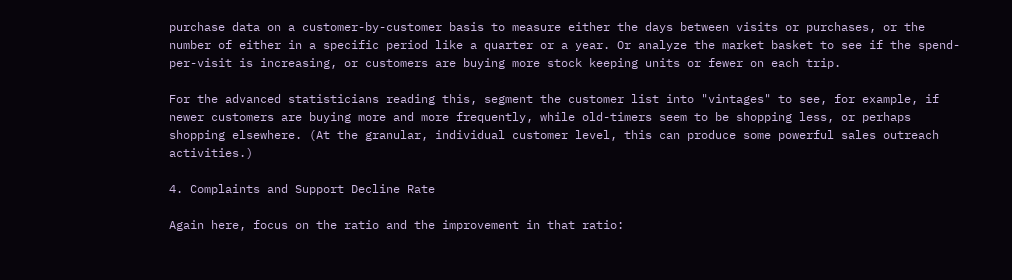purchase data on a customer-by-customer basis to measure either the days between visits or purchases, or the number of either in a specific period like a quarter or a year. Or analyze the market basket to see if the spend-per-visit is increasing, or customers are buying more stock keeping units or fewer on each trip.

For the advanced statisticians reading this, segment the customer list into "vintages" to see, for example, if newer customers are buying more and more frequently, while old-timers seem to be shopping less, or perhaps shopping elsewhere. (At the granular, individual customer level, this can produce some powerful sales outreach activities.)

4. Complaints and Support Decline Rate

Again here, focus on the ratio and the improvement in that ratio: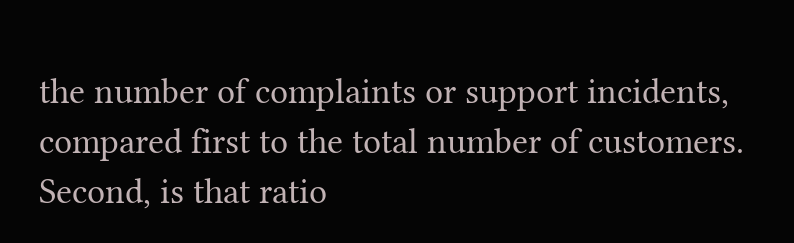the number of complaints or support incidents, compared first to the total number of customers. Second, is that ratio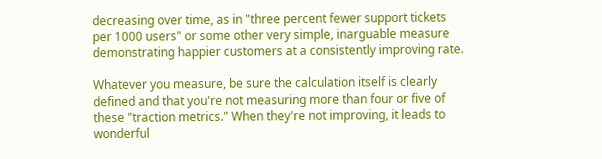decreasing over time, as in "three percent fewer support tickets per 1000 users" or some other very simple, inarguable measure demonstrating happier customers at a consistently improving rate.

Whatever you measure, be sure the calculation itself is clearly defined and that you're not measuring more than four or five of these "traction metrics." When they're not improving, it leads to wonderful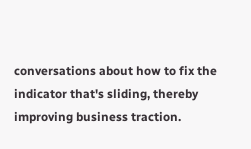conversations about how to fix the indicator that's sliding, thereby improving business traction.